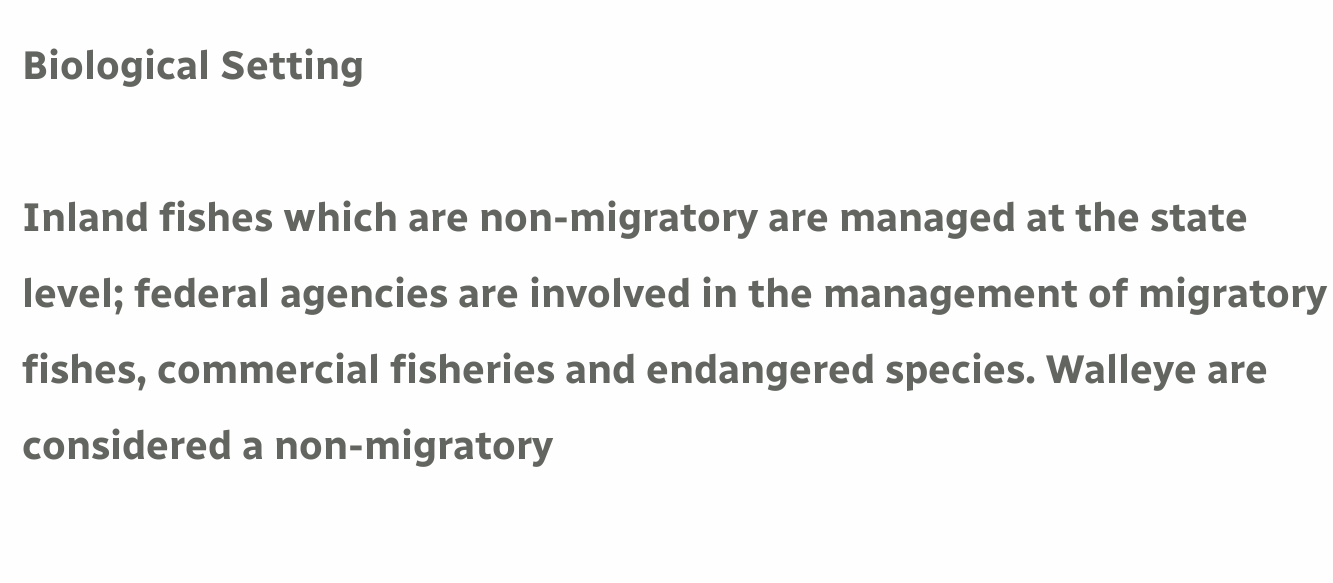Biological Setting

Inland fishes which are non-migratory are managed at the state level; federal agencies are involved in the management of migratory fishes, commercial fisheries and endangered species. Walleye are considered a non-migratory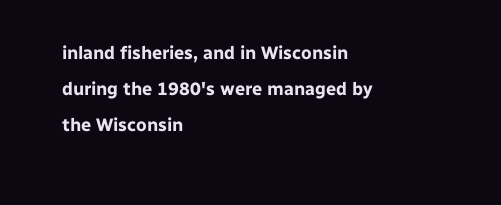inland fisheries, and in Wisconsin during the 1980's were managed by the Wisconsin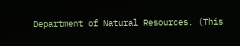Department of Natural Resources. (This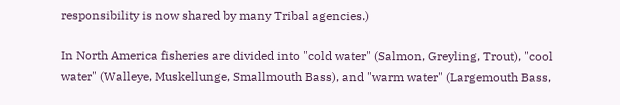responsibility is now shared by many Tribal agencies.)

In North America fisheries are divided into "cold water" (Salmon, Greyling, Trout), "cool water" (Walleye, Muskellunge, Smallmouth Bass), and "warm water" (Largemouth Bass,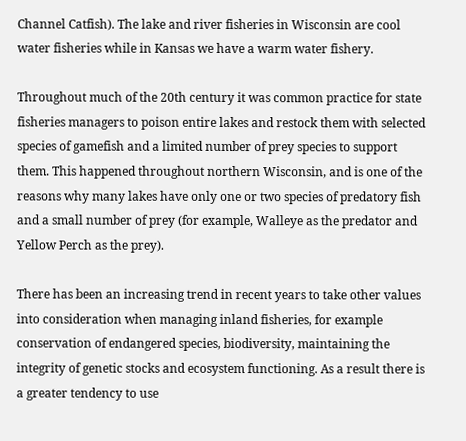Channel Catfish). The lake and river fisheries in Wisconsin are cool water fisheries while in Kansas we have a warm water fishery.

Throughout much of the 20th century it was common practice for state fisheries managers to poison entire lakes and restock them with selected species of gamefish and a limited number of prey species to support them. This happened throughout northern Wisconsin, and is one of the reasons why many lakes have only one or two species of predatory fish and a small number of prey (for example, Walleye as the predator and Yellow Perch as the prey).

There has been an increasing trend in recent years to take other values into consideration when managing inland fisheries, for example conservation of endangered species, biodiversity, maintaining the integrity of genetic stocks and ecosystem functioning. As a result there is a greater tendency to use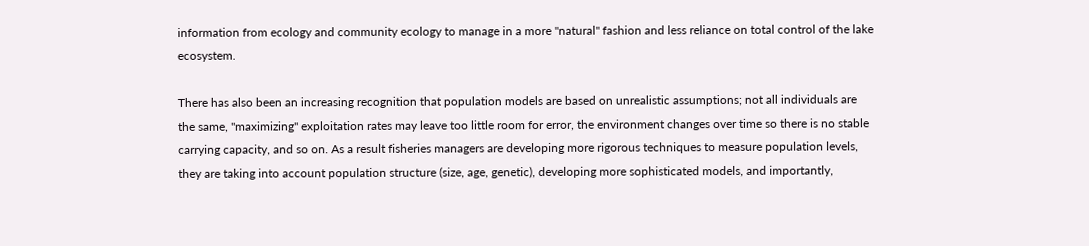information from ecology and community ecology to manage in a more "natural" fashion and less reliance on total control of the lake ecosystem.

There has also been an increasing recognition that population models are based on unrealistic assumptions; not all individuals are the same, "maximizing" exploitation rates may leave too little room for error, the environment changes over time so there is no stable carrying capacity, and so on. As a result fisheries managers are developing more rigorous techniques to measure population levels, they are taking into account population structure (size, age, genetic), developing more sophisticated models, and importantly,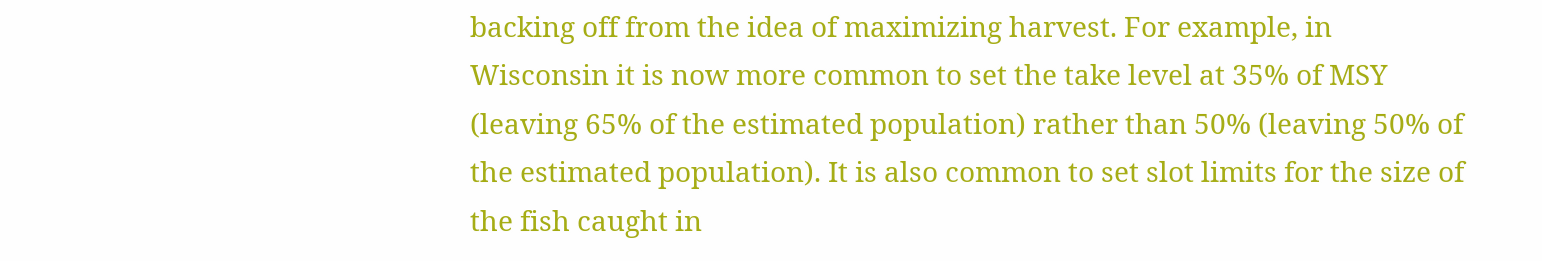backing off from the idea of maximizing harvest. For example, in Wisconsin it is now more common to set the take level at 35% of MSY (leaving 65% of the estimated population) rather than 50% (leaving 50% of the estimated population). It is also common to set slot limits for the size of the fish caught in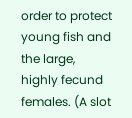order to protect young fish and the large, highly fecund females. (A slot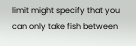limit might specify that you can only take fish between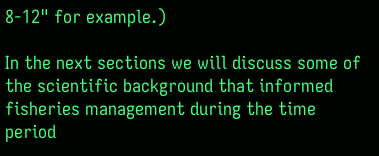8-12" for example.)

In the next sections we will discuss some of the scientific background that informed fisheries management during the time period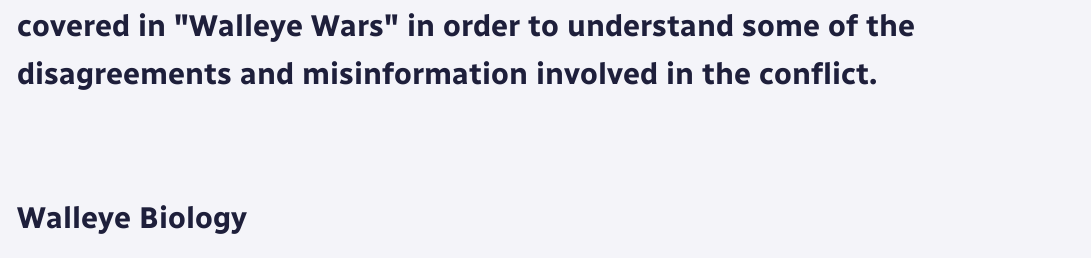covered in "Walleye Wars" in order to understand some of the disagreements and misinformation involved in the conflict.


Walleye Biology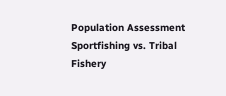Population Assessment
Sportfishing vs. Tribal Fishery